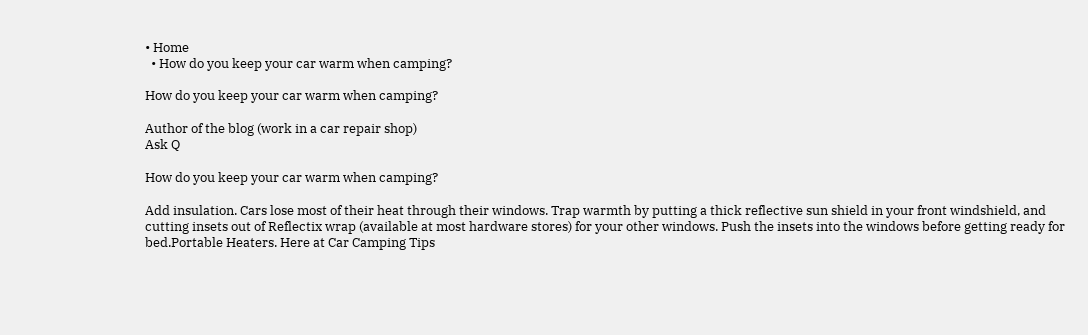• Home
  • How do you keep your car warm when camping?

How do you keep your car warm when camping?

Author of the blog (work in a car repair shop)
Ask Q

How do you keep your car warm when camping?

Add insulation. Cars lose most of their heat through their windows. Trap warmth by putting a thick reflective sun shield in your front windshield, and cutting insets out of Reflectix wrap (available at most hardware stores) for your other windows. Push the insets into the windows before getting ready for bed.Portable Heaters. Here at Car Camping Tips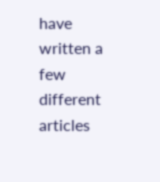have written a few different articles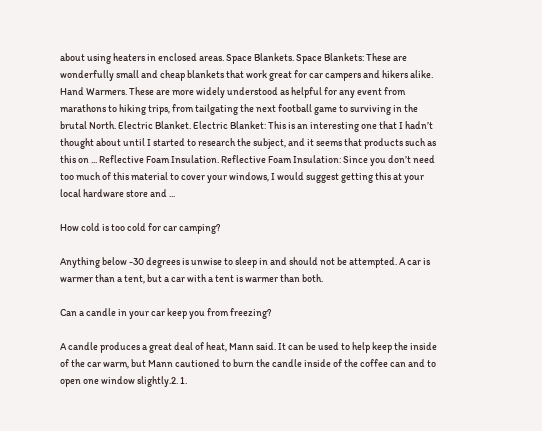about using heaters in enclosed areas. Space Blankets. Space Blankets: These are wonderfully small and cheap blankets that work great for car campers and hikers alike. Hand Warmers. These are more widely understood as helpful for any event from marathons to hiking trips, from tailgating the next football game to surviving in the brutal North. Electric Blanket. Electric Blanket: This is an interesting one that I hadn’t thought about until I started to research the subject, and it seems that products such as this on ... Reflective Foam Insulation. Reflective Foam Insulation: Since you don’t need too much of this material to cover your windows, I would suggest getting this at your local hardware store and ...

How cold is too cold for car camping?

Anything below -30 degrees is unwise to sleep in and should not be attempted. A car is warmer than a tent, but a car with a tent is warmer than both.

Can a candle in your car keep you from freezing?

A candle produces a great deal of heat, Mann said. It can be used to help keep the inside of the car warm, but Mann cautioned to burn the candle inside of the coffee can and to open one window slightly.2. 1.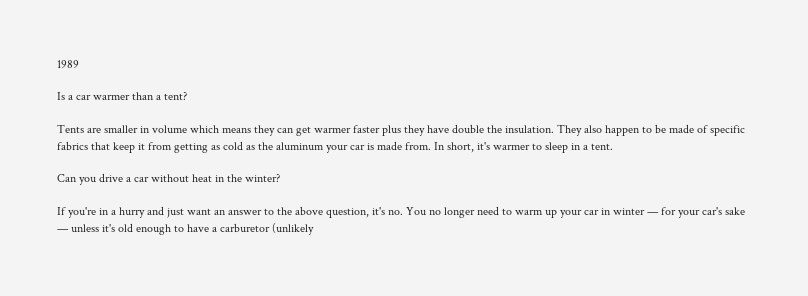1989

Is a car warmer than a tent?

Tents are smaller in volume which means they can get warmer faster plus they have double the insulation. They also happen to be made of specific fabrics that keep it from getting as cold as the aluminum your car is made from. In short, it's warmer to sleep in a tent.

Can you drive a car without heat in the winter?

If you're in a hurry and just want an answer to the above question, it's no. You no longer need to warm up your car in winter — for your car's sake — unless it's old enough to have a carburetor (unlikely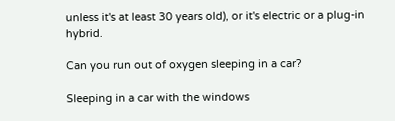unless it's at least 30 years old), or it's electric or a plug-in hybrid.

Can you run out of oxygen sleeping in a car?

Sleeping in a car with the windows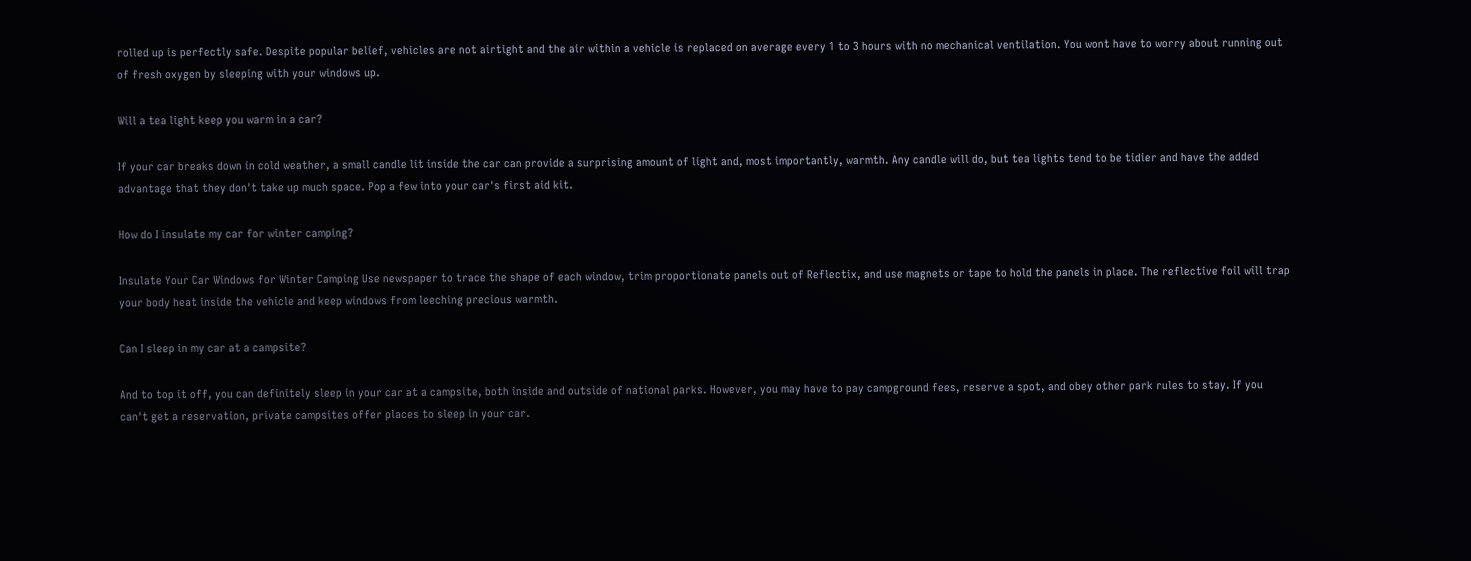rolled up is perfectly safe. Despite popular belief, vehicles are not airtight and the air within a vehicle is replaced on average every 1 to 3 hours with no mechanical ventilation. You wont have to worry about running out of fresh oxygen by sleeping with your windows up.

Will a tea light keep you warm in a car?

If your car breaks down in cold weather, a small candle lit inside the car can provide a surprising amount of light and, most importantly, warmth. Any candle will do, but tea lights tend to be tidier and have the added advantage that they don't take up much space. Pop a few into your car's first aid kit.

How do I insulate my car for winter camping?

Insulate Your Car Windows for Winter Camping Use newspaper to trace the shape of each window, trim proportionate panels out of Reflectix, and use magnets or tape to hold the panels in place. The reflective foil will trap your body heat inside the vehicle and keep windows from leeching precious warmth.

Can I sleep in my car at a campsite?

And to top it off, you can definitely sleep in your car at a campsite, both inside and outside of national parks. However, you may have to pay campground fees, reserve a spot, and obey other park rules to stay. If you can't get a reservation, private campsites offer places to sleep in your car.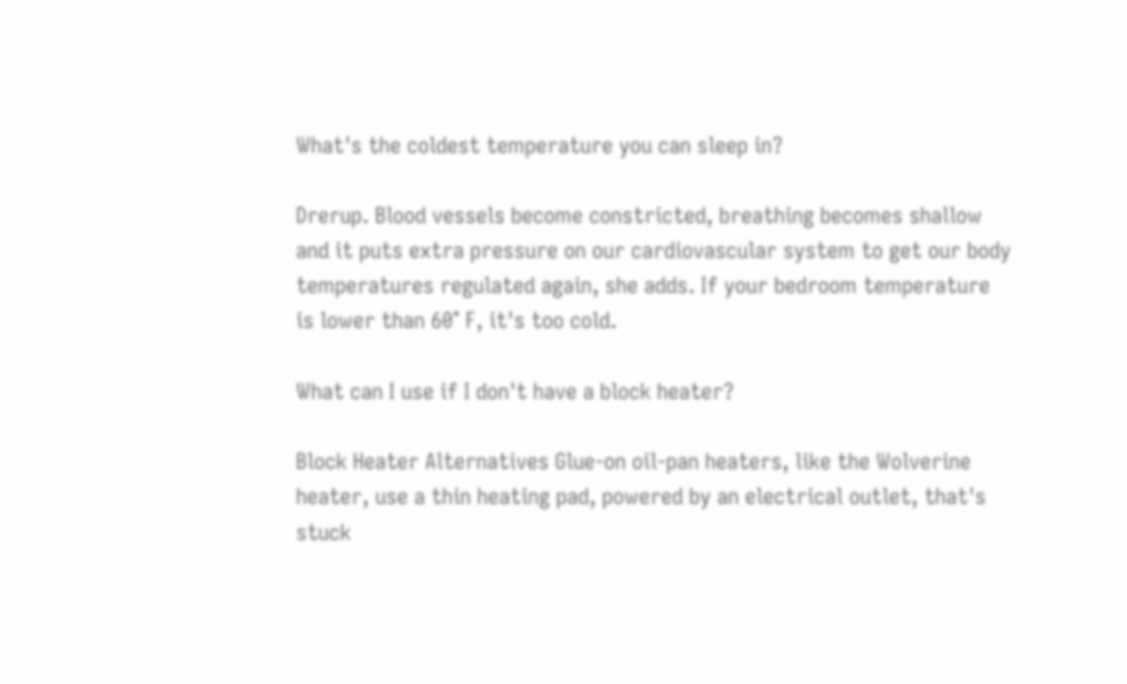What's the coldest temperature you can sleep in?

Drerup. Blood vessels become constricted, breathing becomes shallow and it puts extra pressure on our cardiovascular system to get our body temperatures regulated again, she adds. If your bedroom temperature is lower than 60° F, it's too cold.

What can I use if I don't have a block heater?

Block Heater Alternatives Glue-on oil-pan heaters, like the Wolverine heater, use a thin heating pad, powered by an electrical outlet, that's stuck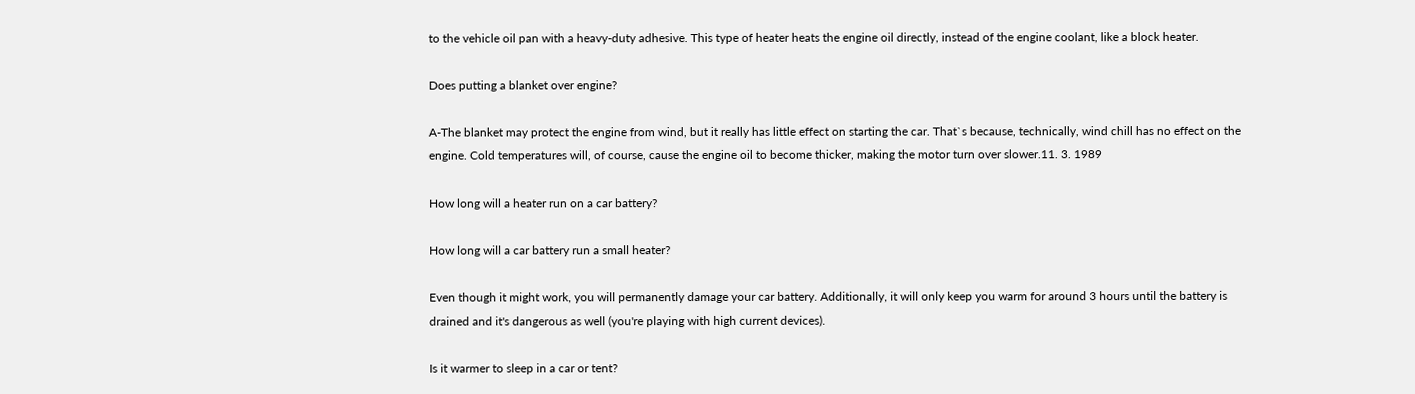to the vehicle oil pan with a heavy-duty adhesive. This type of heater heats the engine oil directly, instead of the engine coolant, like a block heater.

Does putting a blanket over engine?

A-The blanket may protect the engine from wind, but it really has little effect on starting the car. That`s because, technically, wind chill has no effect on the engine. Cold temperatures will, of course, cause the engine oil to become thicker, making the motor turn over slower.11. 3. 1989

How long will a heater run on a car battery?

How long will a car battery run a small heater?

Even though it might work, you will permanently damage your car battery. Additionally, it will only keep you warm for around 3 hours until the battery is drained and it's dangerous as well (you're playing with high current devices).

Is it warmer to sleep in a car or tent?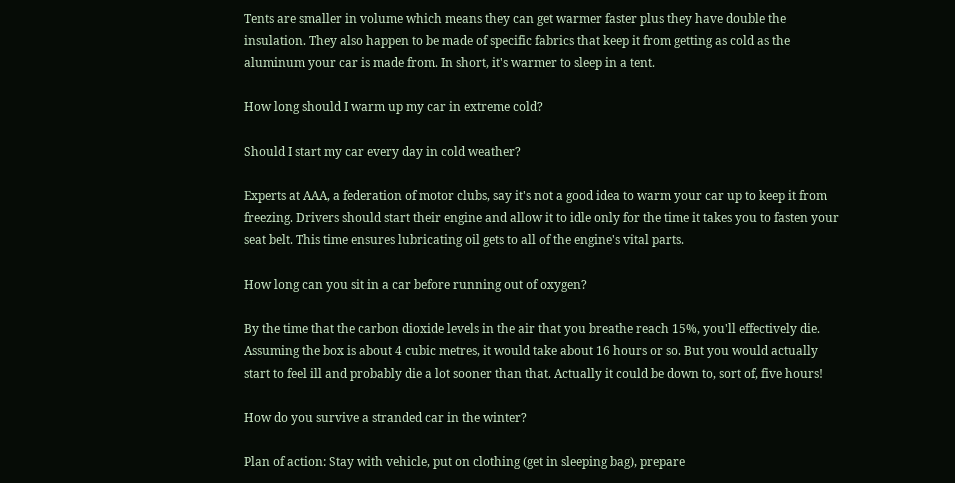Tents are smaller in volume which means they can get warmer faster plus they have double the insulation. They also happen to be made of specific fabrics that keep it from getting as cold as the aluminum your car is made from. In short, it's warmer to sleep in a tent.

How long should I warm up my car in extreme cold?

Should I start my car every day in cold weather?

Experts at AAA, a federation of motor clubs, say it's not a good idea to warm your car up to keep it from freezing. Drivers should start their engine and allow it to idle only for the time it takes you to fasten your seat belt. This time ensures lubricating oil gets to all of the engine's vital parts.

How long can you sit in a car before running out of oxygen?

By the time that the carbon dioxide levels in the air that you breathe reach 15%, you'll effectively die. Assuming the box is about 4 cubic metres, it would take about 16 hours or so. But you would actually start to feel ill and probably die a lot sooner than that. Actually it could be down to, sort of, five hours!

How do you survive a stranded car in the winter?

Plan of action: Stay with vehicle, put on clothing (get in sleeping bag), prepare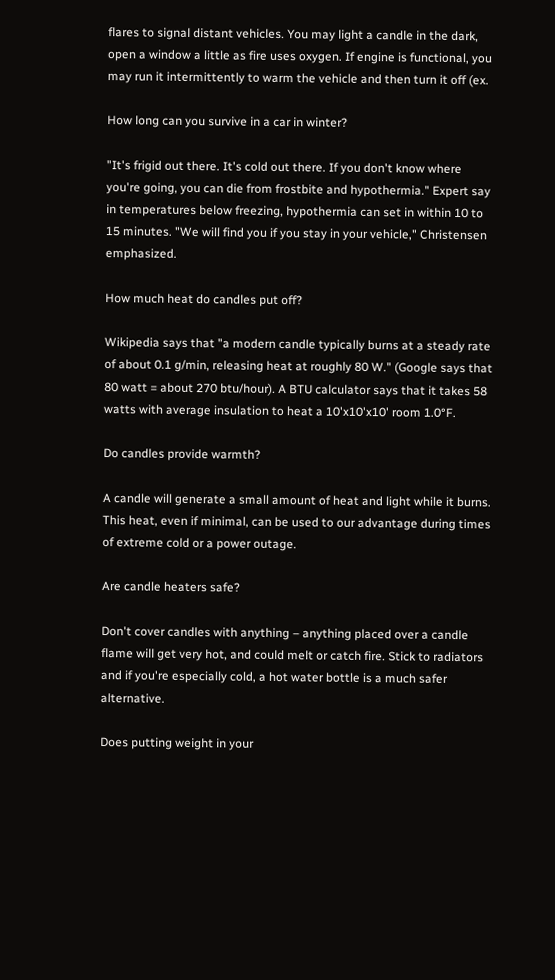flares to signal distant vehicles. You may light a candle in the dark, open a window a little as fire uses oxygen. If engine is functional, you may run it intermittently to warm the vehicle and then turn it off (ex.

How long can you survive in a car in winter?

"It's frigid out there. It's cold out there. If you don't know where you're going, you can die from frostbite and hypothermia." Expert say in temperatures below freezing, hypothermia can set in within 10 to 15 minutes. "We will find you if you stay in your vehicle," Christensen emphasized.

How much heat do candles put off?

Wikipedia says that "a modern candle typically burns at a steady rate of about 0.1 g/min, releasing heat at roughly 80 W." (Google says that 80 watt = about 270 btu/hour). A BTU calculator says that it takes 58 watts with average insulation to heat a 10'x10'x10' room 1.0°F.

Do candles provide warmth?

A candle will generate a small amount of heat and light while it burns. This heat, even if minimal, can be used to our advantage during times of extreme cold or a power outage.

Are candle heaters safe?

Don't cover candles with anything – anything placed over a candle flame will get very hot, and could melt or catch fire. Stick to radiators and if you're especially cold, a hot water bottle is a much safer alternative.

Does putting weight in your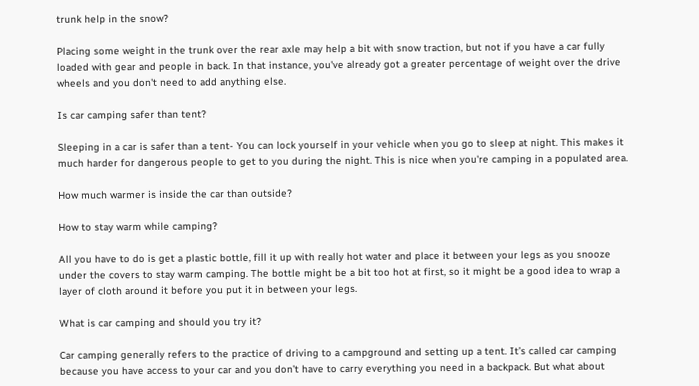trunk help in the snow?

Placing some weight in the trunk over the rear axle may help a bit with snow traction, but not if you have a car fully loaded with gear and people in back. In that instance, you've already got a greater percentage of weight over the drive wheels and you don't need to add anything else.

Is car camping safer than tent?

Sleeping in a car is safer than a tent- You can lock yourself in your vehicle when you go to sleep at night. This makes it much harder for dangerous people to get to you during the night. This is nice when you're camping in a populated area.

How much warmer is inside the car than outside?

How to stay warm while camping?

All you have to do is get a plastic bottle, fill it up with really hot water and place it between your legs as you snooze under the covers to stay warm camping. The bottle might be a bit too hot at first, so it might be a good idea to wrap a layer of cloth around it before you put it in between your legs.

What is car camping and should you try it?

Car camping generally refers to the practice of driving to a campground and setting up a tent. It’s called car camping because you have access to your car and you don’t have to carry everything you need in a backpack. But what about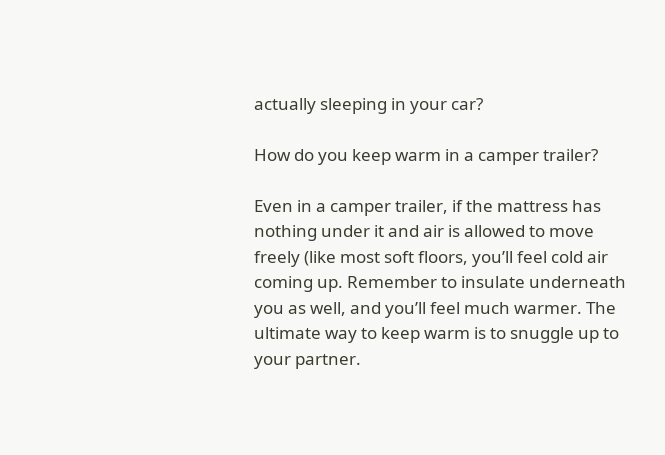actually sleeping in your car?

How do you keep warm in a camper trailer?

Even in a camper trailer, if the mattress has nothing under it and air is allowed to move freely (like most soft floors, you’ll feel cold air coming up. Remember to insulate underneath you as well, and you’ll feel much warmer. The ultimate way to keep warm is to snuggle up to your partner.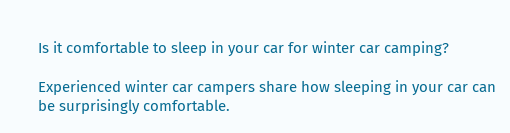Is it comfortable to sleep in your car for winter car camping?

Experienced winter car campers share how sleeping in your car can be surprisingly comfortable.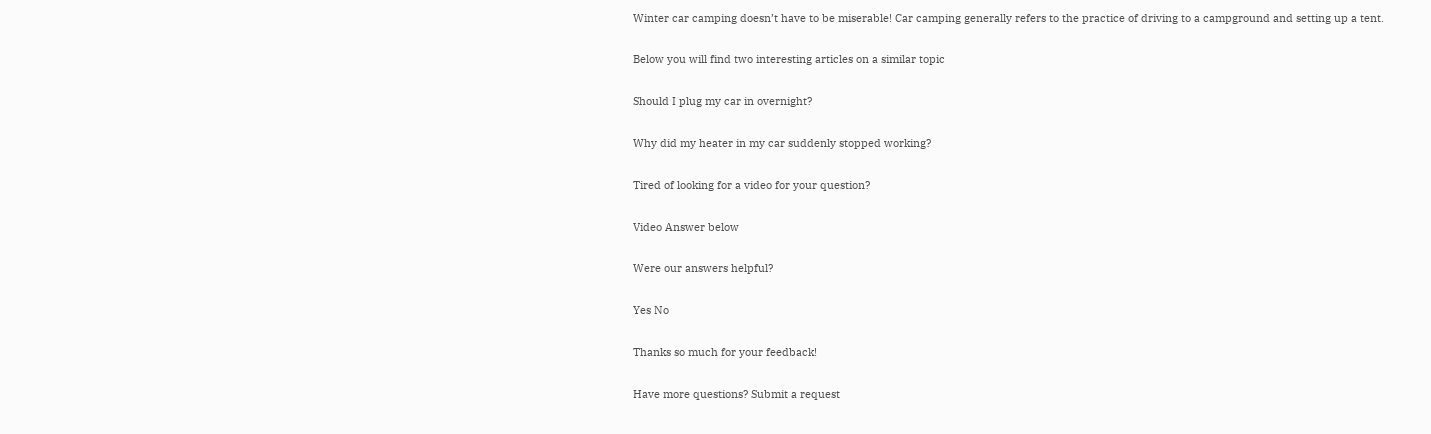Winter car camping doesn’t have to be miserable! Car camping generally refers to the practice of driving to a campground and setting up a tent.

Below you will find two interesting articles on a similar topic

Should I plug my car in overnight?

Why did my heater in my car suddenly stopped working?

Tired of looking for a video for your question?

Video Answer below

Were our answers helpful?

Yes No

Thanks so much for your feedback!

Have more questions? Submit a request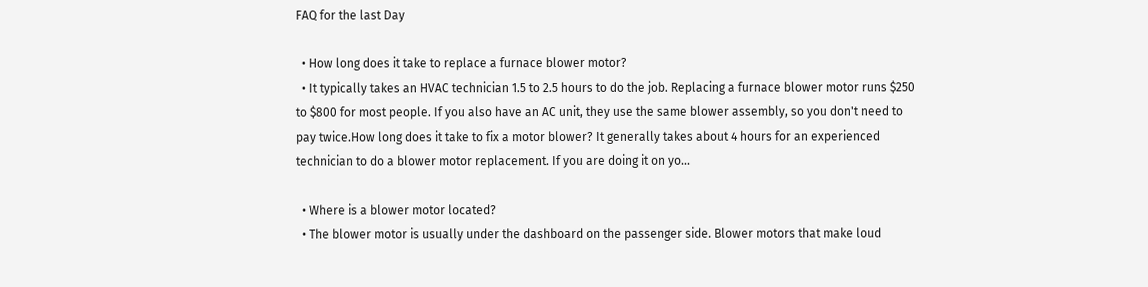FAQ for the last Day

  • How long does it take to replace a furnace blower motor?
  • It typically takes an HVAC technician 1.5 to 2.5 hours to do the job. Replacing a furnace blower motor runs $250 to $800 for most people. If you also have an AC unit, they use the same blower assembly, so you don't need to pay twice.How long does it take to fix a motor blower? It generally takes about 4 hours for an experienced technician to do a blower motor replacement. If you are doing it on yo...

  • Where is a blower motor located?
  • The blower motor is usually under the dashboard on the passenger side. Blower motors that make loud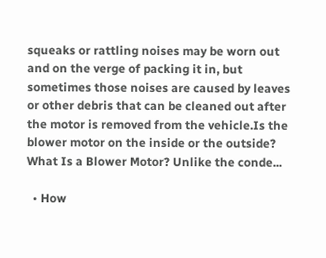squeaks or rattling noises may be worn out and on the verge of packing it in, but sometimes those noises are caused by leaves or other debris that can be cleaned out after the motor is removed from the vehicle.Is the blower motor on the inside or the outside? What Is a Blower Motor? Unlike the conde...

  • How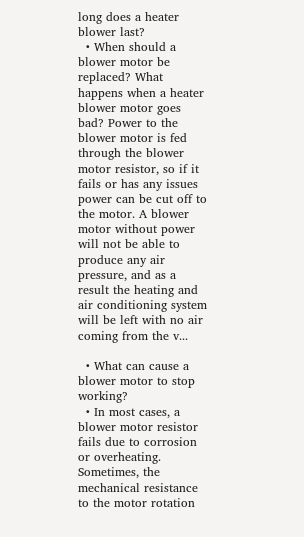long does a heater blower last?
  • When should a blower motor be replaced? What happens when a heater blower motor goes bad? Power to the blower motor is fed through the blower motor resistor, so if it fails or has any issues power can be cut off to the motor. A blower motor without power will not be able to produce any air pressure, and as a result the heating and air conditioning system will be left with no air coming from the v...

  • What can cause a blower motor to stop working?
  • In most cases, a blower motor resistor fails due to corrosion or overheating. Sometimes, the mechanical resistance to the motor rotation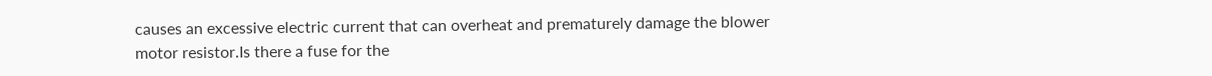causes an excessive electric current that can overheat and prematurely damage the blower motor resistor.Is there a fuse for the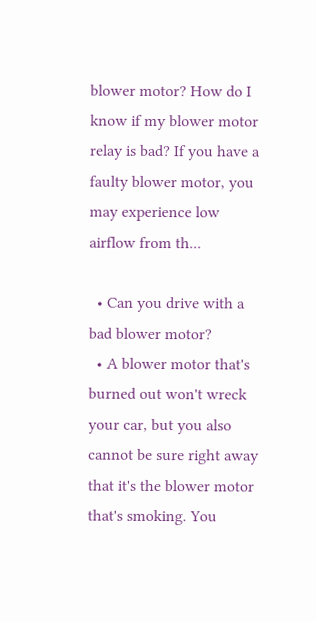blower motor? How do I know if my blower motor relay is bad? If you have a faulty blower motor, you may experience low airflow from th...

  • Can you drive with a bad blower motor?
  • A blower motor that's burned out won't wreck your car, but you also cannot be sure right away that it's the blower motor that's smoking. You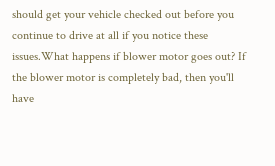should get your vehicle checked out before you continue to drive at all if you notice these issues.What happens if blower motor goes out? If the blower motor is completely bad, then you'll have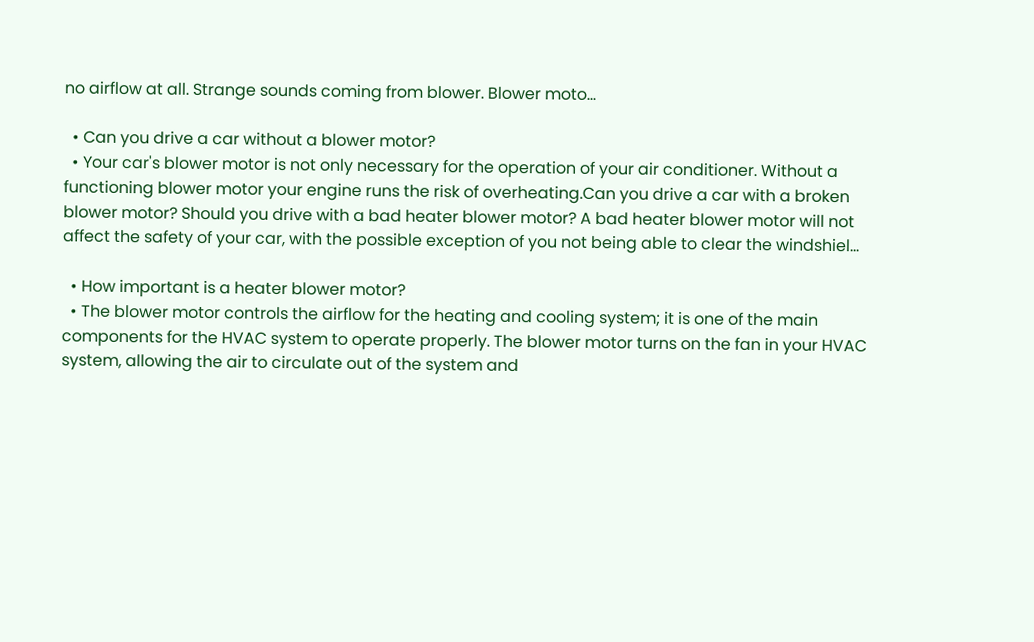no airflow at all. Strange sounds coming from blower. Blower moto...

  • Can you drive a car without a blower motor?
  • Your car's blower motor is not only necessary for the operation of your air conditioner. Without a functioning blower motor your engine runs the risk of overheating.Can you drive a car with a broken blower motor? Should you drive with a bad heater blower motor? A bad heater blower motor will not affect the safety of your car, with the possible exception of you not being able to clear the windshiel...

  • How important is a heater blower motor?
  • The blower motor controls the airflow for the heating and cooling system; it is one of the main components for the HVAC system to operate properly. The blower motor turns on the fan in your HVAC system, allowing the air to circulate out of the system and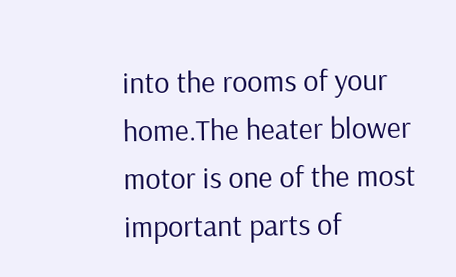into the rooms of your home.The heater blower motor is one of the most important parts of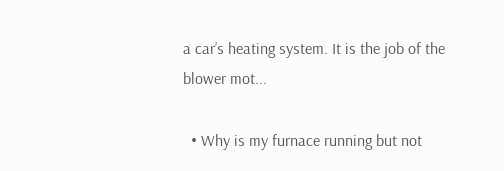a car’s heating system. It is the job of the blower mot...

  • Why is my furnace running but not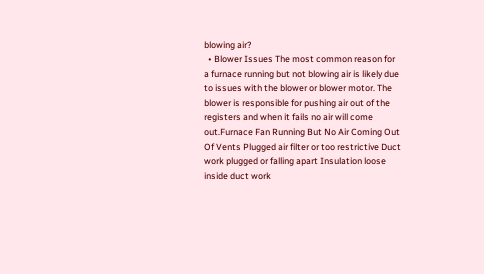blowing air?
  • Blower Issues The most common reason for a furnace running but not blowing air is likely due to issues with the blower or blower motor. The blower is responsible for pushing air out of the registers and when it fails no air will come out.Furnace Fan Running But No Air Coming Out Of Vents Plugged air filter or too restrictive Duct work plugged or falling apart Insulation loose inside duct work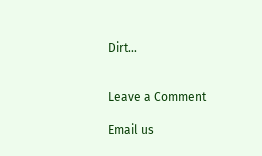Dirt...


Leave a Comment

Email us